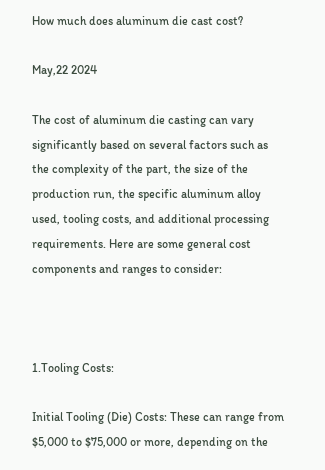How much does aluminum die cast cost?

May,22 2024

The cost of aluminum die casting can vary significantly based on several factors such as the complexity of the part, the size of the production run, the specific aluminum alloy used, tooling costs, and additional processing requirements. Here are some general cost components and ranges to consider:



1.Tooling Costs:

Initial Tooling (Die) Costs: These can range from $5,000 to $75,000 or more, depending on the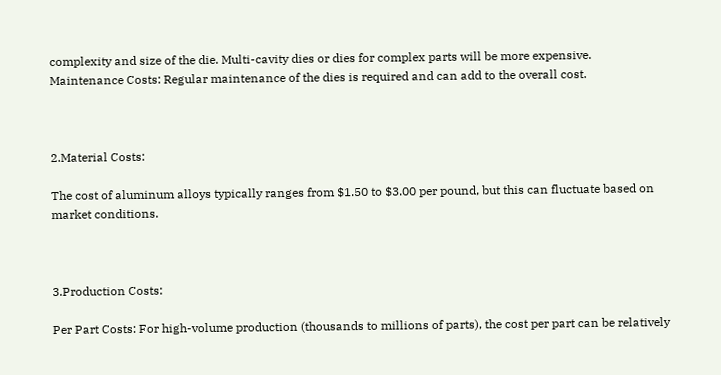complexity and size of the die. Multi-cavity dies or dies for complex parts will be more expensive.
Maintenance Costs: Regular maintenance of the dies is required and can add to the overall cost.



2.Material Costs:

The cost of aluminum alloys typically ranges from $1.50 to $3.00 per pound, but this can fluctuate based on market conditions.



3.Production Costs:

Per Part Costs: For high-volume production (thousands to millions of parts), the cost per part can be relatively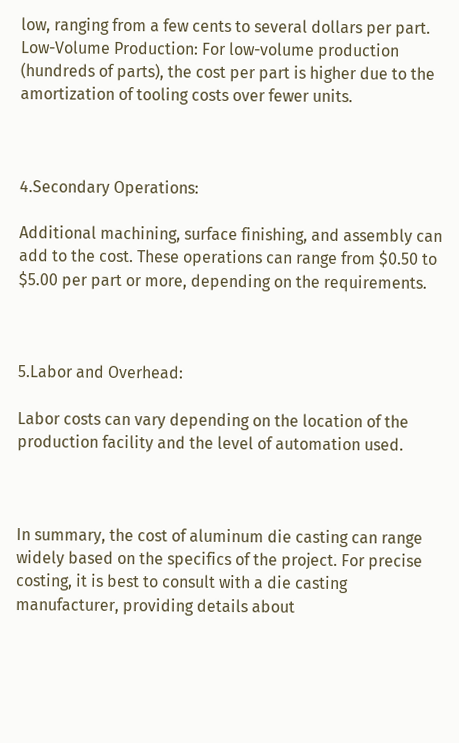low, ranging from a few cents to several dollars per part.
Low-Volume Production: For low-volume production (hundreds of parts), the cost per part is higher due to the amortization of tooling costs over fewer units.



4.Secondary Operations:

Additional machining, surface finishing, and assembly can add to the cost. These operations can range from $0.50 to $5.00 per part or more, depending on the requirements.



5.Labor and Overhead:

Labor costs can vary depending on the location of the production facility and the level of automation used.



In summary, the cost of aluminum die casting can range widely based on the specifics of the project. For precise costing, it is best to consult with a die casting manufacturer, providing details about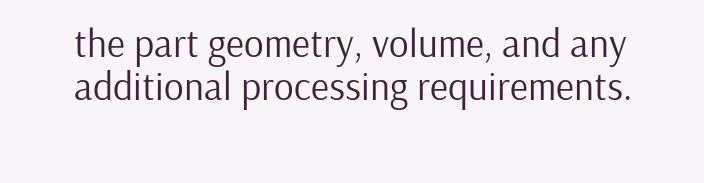the part geometry, volume, and any additional processing requirements.